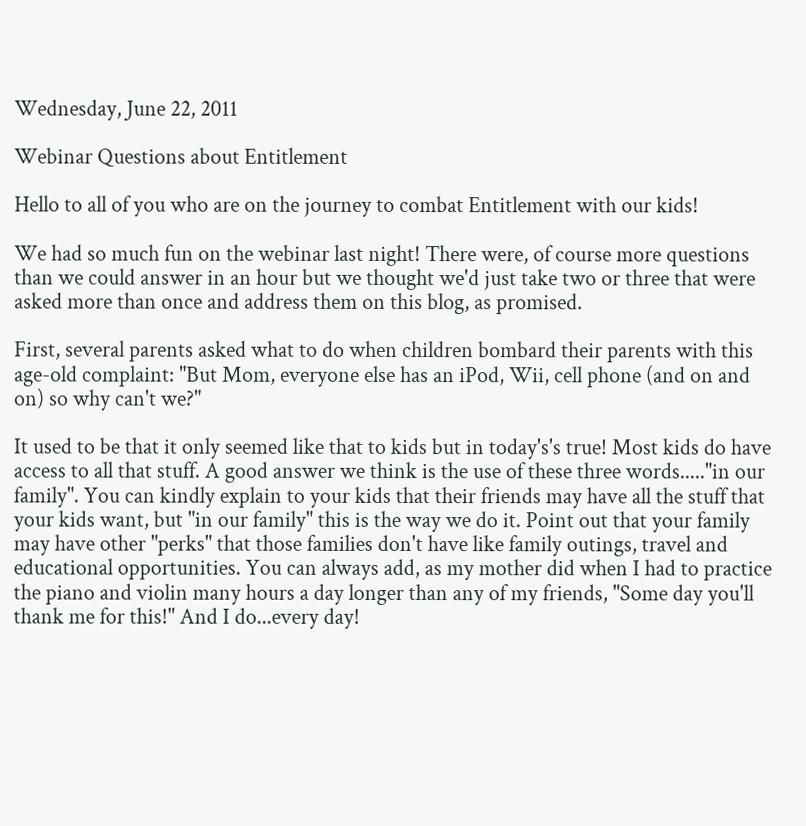Wednesday, June 22, 2011

Webinar Questions about Entitlement

Hello to all of you who are on the journey to combat Entitlement with our kids!

We had so much fun on the webinar last night! There were, of course more questions than we could answer in an hour but we thought we'd just take two or three that were asked more than once and address them on this blog, as promised.

First, several parents asked what to do when children bombard their parents with this age-old complaint: "But Mom, everyone else has an iPod, Wii, cell phone (and on and on) so why can't we?"

It used to be that it only seemed like that to kids but in today's's true! Most kids do have access to all that stuff. A good answer we think is the use of these three words....."in our family". You can kindly explain to your kids that their friends may have all the stuff that your kids want, but "in our family" this is the way we do it. Point out that your family may have other "perks" that those families don't have like family outings, travel and educational opportunities. You can always add, as my mother did when I had to practice the piano and violin many hours a day longer than any of my friends, "Some day you'll thank me for this!" And I do...every day!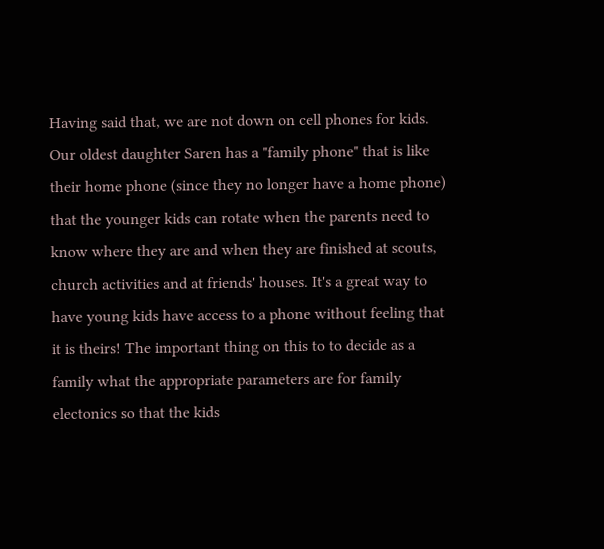Having said that, we are not down on cell phones for kids. Our oldest daughter Saren has a "family phone" that is like their home phone (since they no longer have a home phone) that the younger kids can rotate when the parents need to know where they are and when they are finished at scouts, church activities and at friends' houses. It's a great way to have young kids have access to a phone without feeling that it is theirs! The important thing on this to to decide as a family what the appropriate parameters are for family electonics so that the kids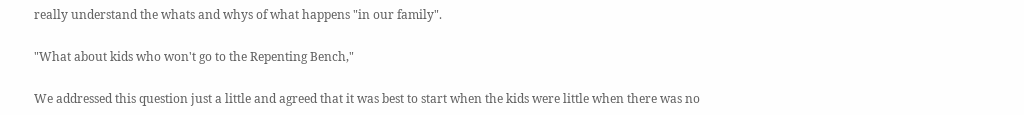really understand the whats and whys of what happens "in our family".

"What about kids who won't go to the Repenting Bench,"

We addressed this question just a little and agreed that it was best to start when the kids were little when there was no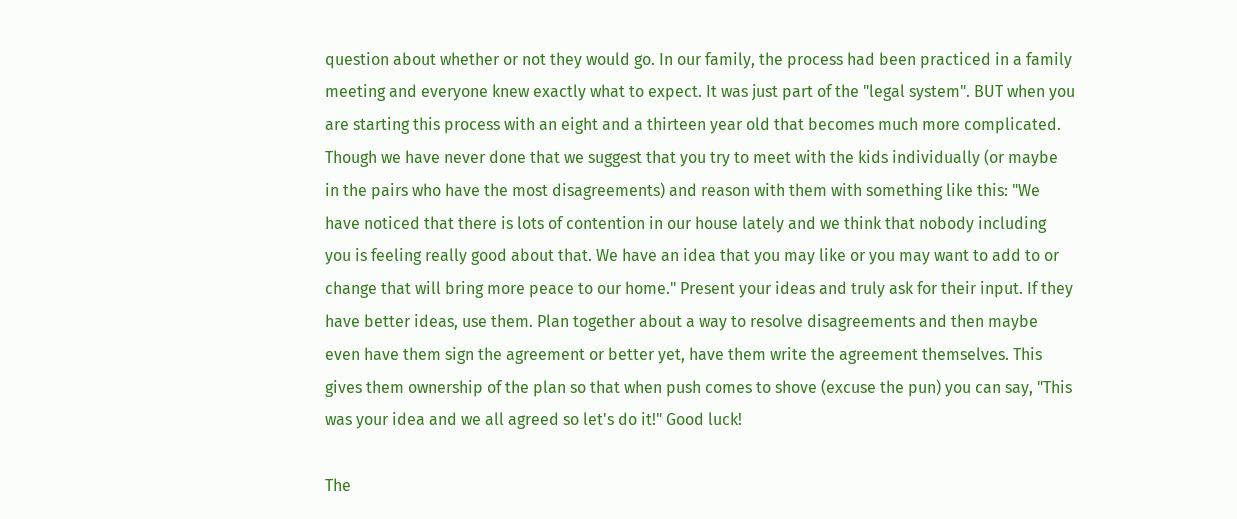question about whether or not they would go. In our family, the process had been practiced in a family meeting and everyone knew exactly what to expect. It was just part of the "legal system". BUT when you are starting this process with an eight and a thirteen year old that becomes much more complicated. Though we have never done that we suggest that you try to meet with the kids individually (or maybe in the pairs who have the most disagreements) and reason with them with something like this: "We have noticed that there is lots of contention in our house lately and we think that nobody including you is feeling really good about that. We have an idea that you may like or you may want to add to or change that will bring more peace to our home." Present your ideas and truly ask for their input. If they have better ideas, use them. Plan together about a way to resolve disagreements and then maybe even have them sign the agreement or better yet, have them write the agreement themselves. This gives them ownership of the plan so that when push comes to shove (excuse the pun) you can say, "This was your idea and we all agreed so let's do it!" Good luck!

The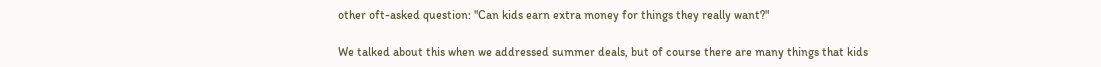other oft-asked question: "Can kids earn extra money for things they really want?"

We talked about this when we addressed summer deals, but of course there are many things that kids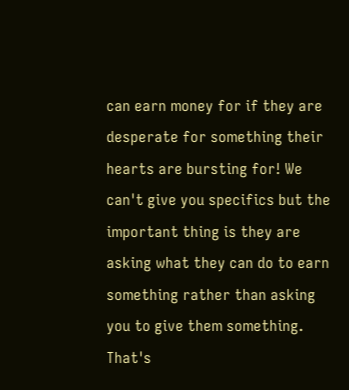can earn money for if they are desperate for something their hearts are bursting for! We can't give you specifics but the important thing is they are asking what they can do to earn something rather than asking you to give them something. That's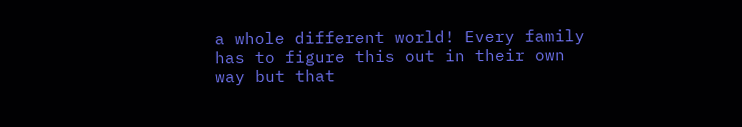a whole different world! Every family has to figure this out in their own way but that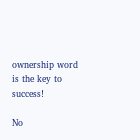ownership word is the key to success!

No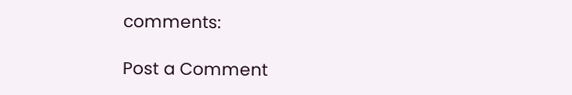comments:

Post a Comment